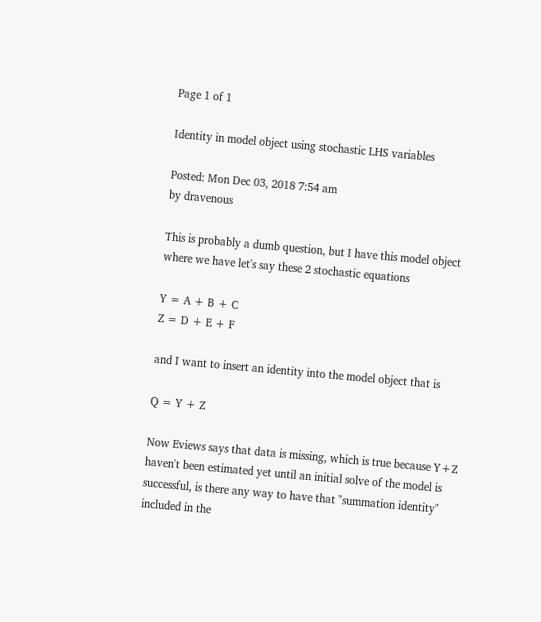Page 1 of 1

Identity in model object using stochastic LHS variables

Posted: Mon Dec 03, 2018 7:54 am
by dravenous

This is probably a dumb question, but I have this model object where we have let's say these 2 stochastic equations

Y = A + B + C
Z = D + E + F

and I want to insert an identity into the model object that is

Q = Y + Z

Now Eviews says that data is missing, which is true because Y+Z haven't been estimated yet until an initial solve of the model is successful, is there any way to have that "summation identity" included in the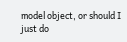model object, or should I just do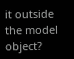it outside the model object?